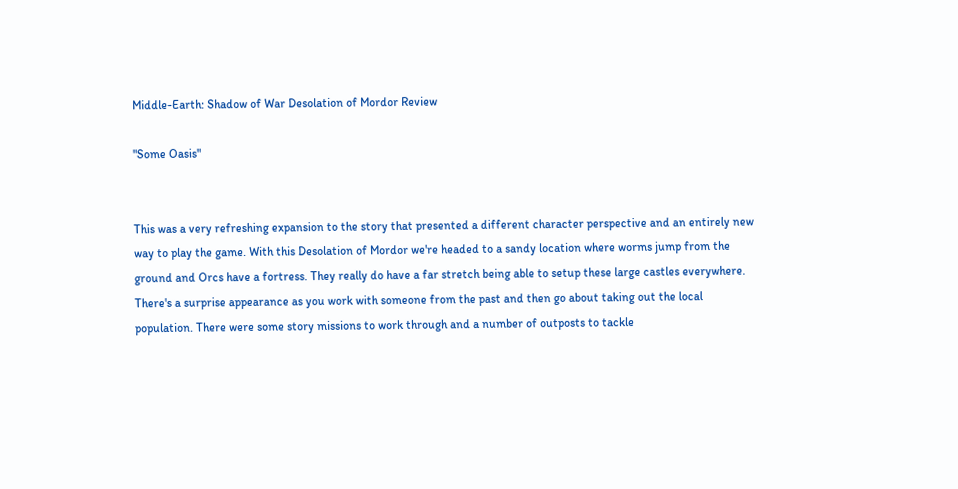Middle-Earth: Shadow of War Desolation of Mordor Review

"Some Oasis"


This was a very refreshing expansion to the story that presented a different character perspective and an entirely new way to play the game. With this Desolation of Mordor we're headed to a sandy location where worms jump from the ground and Orcs have a fortress. They really do have a far stretch being able to setup these large castles everywhere. There's a surprise appearance as you work with someone from the past and then go about taking out the local population. There were some story missions to work through and a number of outposts to tackle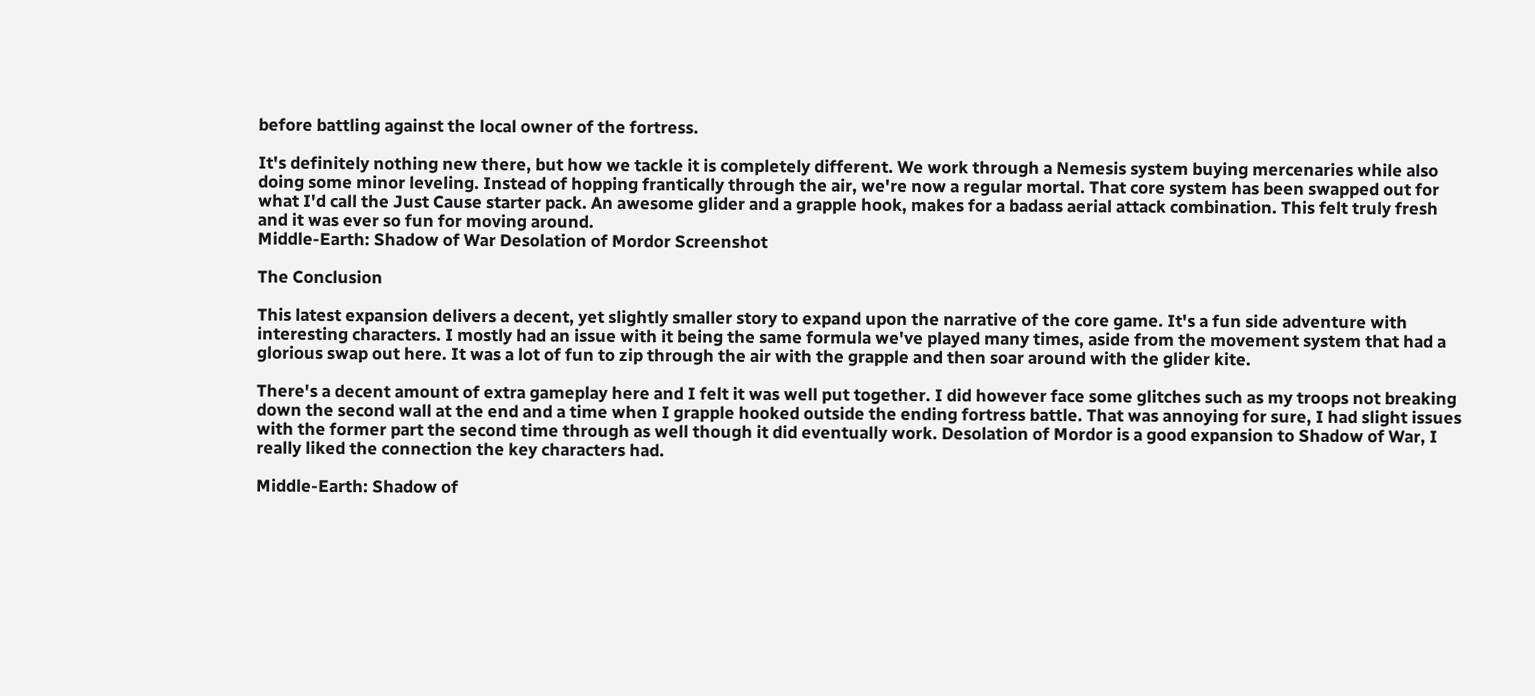before battling against the local owner of the fortress.

It's definitely nothing new there, but how we tackle it is completely different. We work through a Nemesis system buying mercenaries while also doing some minor leveling. Instead of hopping frantically through the air, we're now a regular mortal. That core system has been swapped out for what I'd call the Just Cause starter pack. An awesome glider and a grapple hook, makes for a badass aerial attack combination. This felt truly fresh and it was ever so fun for moving around.
Middle-Earth: Shadow of War Desolation of Mordor Screenshot

The Conclusion

This latest expansion delivers a decent, yet slightly smaller story to expand upon the narrative of the core game. It's a fun side adventure with interesting characters. I mostly had an issue with it being the same formula we've played many times, aside from the movement system that had a glorious swap out here. It was a lot of fun to zip through the air with the grapple and then soar around with the glider kite.

There's a decent amount of extra gameplay here and I felt it was well put together. I did however face some glitches such as my troops not breaking down the second wall at the end and a time when I grapple hooked outside the ending fortress battle. That was annoying for sure, I had slight issues with the former part the second time through as well though it did eventually work. Desolation of Mordor is a good expansion to Shadow of War, I really liked the connection the key characters had.

Middle-Earth: Shadow of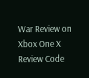War Review on Xbox One X
Review Code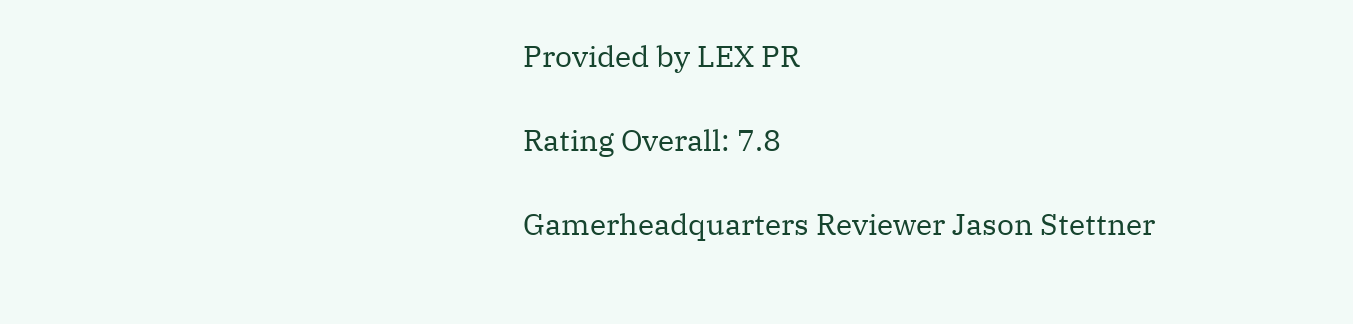Provided by LEX PR

Rating Overall: 7.8

Gamerheadquarters Reviewer Jason Stettner